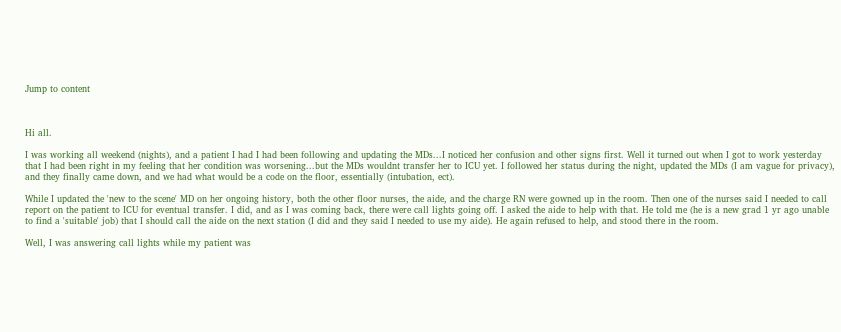Jump to content



Hi all.

I was working all weekend (nights), and a patient I had I had been following and updating the MDs...I noticed her confusion and other signs first. Well it turned out when I got to work yesterday that I had been right in my feeling that her condition was worsening...but the MDs wouldnt transfer her to ICU yet. I followed her status during the night, updated the MDs (I am vague for privacy), and they finally came down, and we had what would be a code on the floor, essentially (intubation, ect).

While I updated the 'new to the scene' MD on her ongoing history, both the other floor nurses, the aide, and the charge RN were gowned up in the room. Then one of the nurses said I needed to call report on the patient to ICU for eventual transfer. I did, and as I was coming back, there were call lights going off. I asked the aide to help with that. He told me (he is a new grad 1 yr ago unable to find a 'suitable' job) that I should call the aide on the next station (I did and they said I needed to use my aide). He again refused to help, and stood there in the room.

Well, I was answering call lights while my patient was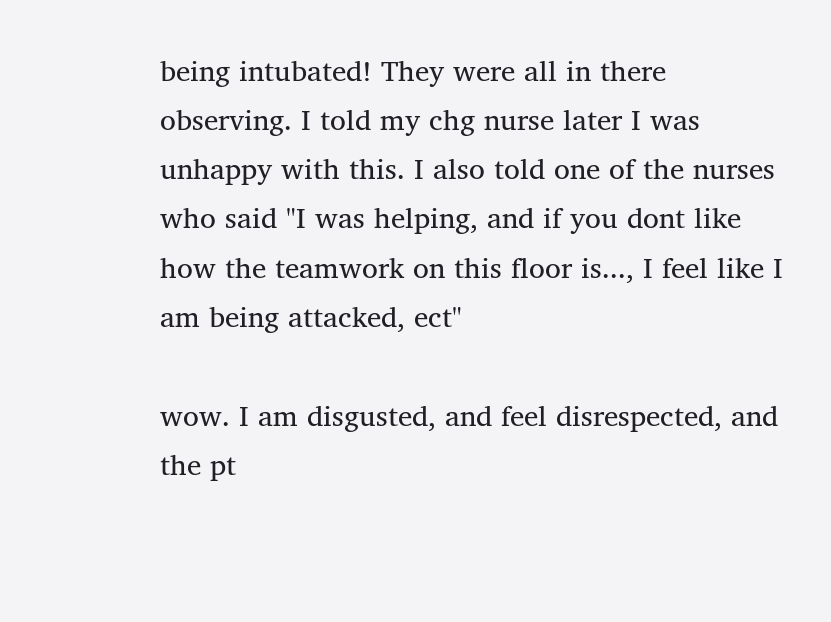being intubated! They were all in there observing. I told my chg nurse later I was unhappy with this. I also told one of the nurses who said "I was helping, and if you dont like how the teamwork on this floor is..., I feel like I am being attacked, ect"

wow. I am disgusted, and feel disrespected, and the pt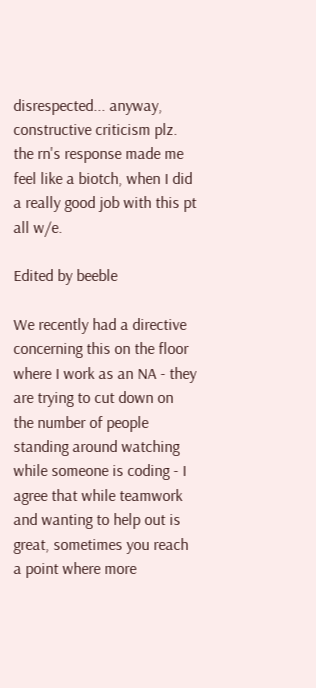disrespected... anyway, constructive criticism plz. the rn's response made me feel like a biotch, when I did a really good job with this pt all w/e.

Edited by beeble

We recently had a directive concerning this on the floor where I work as an NA - they are trying to cut down on the number of people standing around watching while someone is coding - I agree that while teamwork and wanting to help out is great, sometimes you reach a point where more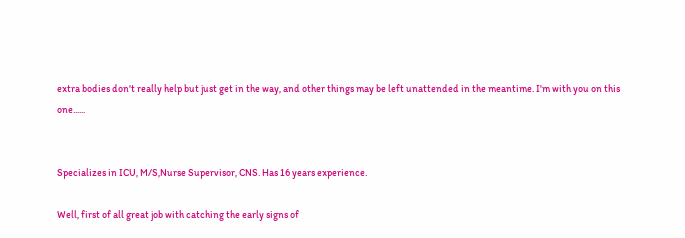extra bodies don't really help but just get in the way, and other things may be left unattended in the meantime. I'm with you on this one......


Specializes in ICU, M/S,Nurse Supervisor, CNS. Has 16 years experience.

Well, first of all great job with catching the early signs of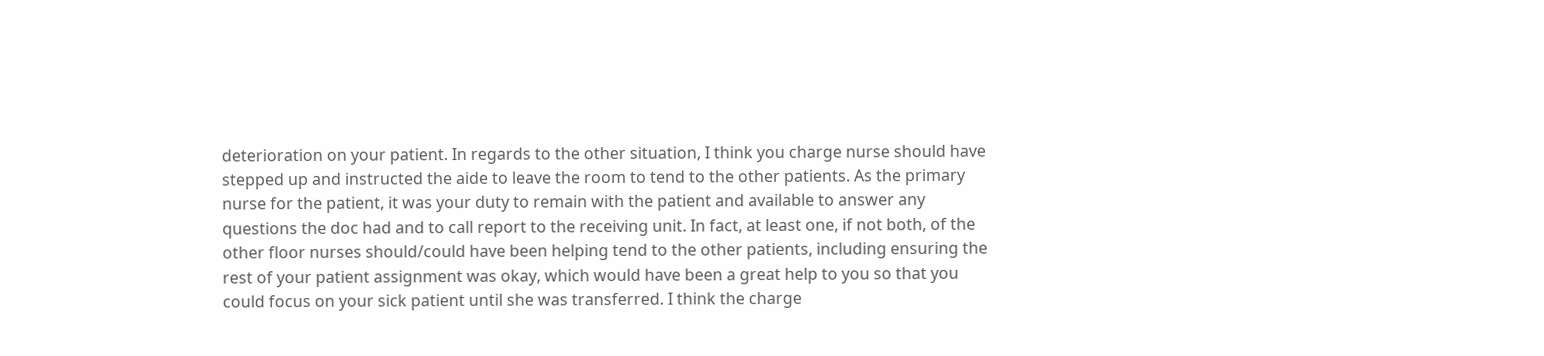deterioration on your patient. In regards to the other situation, I think you charge nurse should have stepped up and instructed the aide to leave the room to tend to the other patients. As the primary nurse for the patient, it was your duty to remain with the patient and available to answer any questions the doc had and to call report to the receiving unit. In fact, at least one, if not both, of the other floor nurses should/could have been helping tend to the other patients, including ensuring the rest of your patient assignment was okay, which would have been a great help to you so that you could focus on your sick patient until she was transferred. I think the charge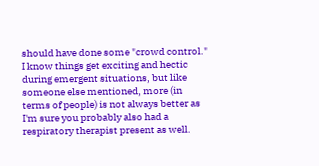should have done some "crowd control." I know things get exciting and hectic during emergent situations, but like someone else mentioned, more (in terms of people) is not always better as I'm sure you probably also had a respiratory therapist present as well.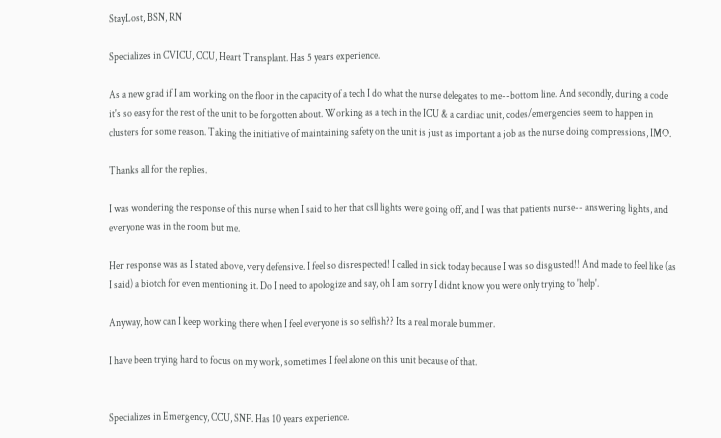StayLost, BSN, RN

Specializes in CVICU, CCU, Heart Transplant. Has 5 years experience.

As a new grad if I am working on the floor in the capacity of a tech I do what the nurse delegates to me--bottom line. And secondly, during a code it's so easy for the rest of the unit to be forgotten about. Working as a tech in the ICU & a cardiac unit, codes/emergencies seem to happen in clusters for some reason. Taking the initiative of maintaining safety on the unit is just as important a job as the nurse doing compressions, IMO.

Thanks all for the replies.

I was wondering the response of this nurse when I said to her that csll lights were going off, and I was that patients nurse-- answering lights, and everyone was in the room but me.

Her response was as I stated above, very defensive. I feel so disrespected! I called in sick today because I was so disgusted!! And made to feel like (as I said) a biotch for even mentioning it. Do I need to apologize and say, oh I am sorry I didnt know you were only trying to 'help'.

Anyway, how can I keep working there when I feel everyone is so selfish?? Its a real morale bummer.

I have been trying hard to focus on my work, sometimes I feel alone on this unit because of that.


Specializes in Emergency, CCU, SNF. Has 10 years experience.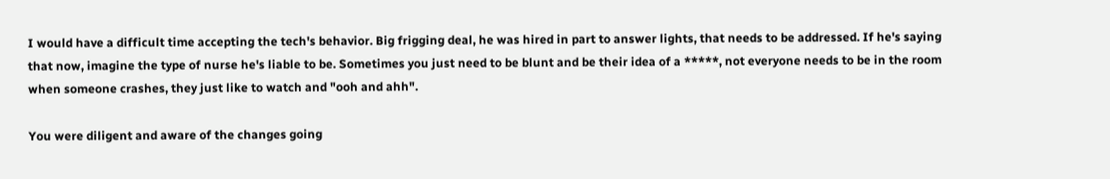I would have a difficult time accepting the tech's behavior. Big frigging deal, he was hired in part to answer lights, that needs to be addressed. If he's saying that now, imagine the type of nurse he's liable to be. Sometimes you just need to be blunt and be their idea of a *****, not everyone needs to be in the room when someone crashes, they just like to watch and "ooh and ahh".

You were diligent and aware of the changes going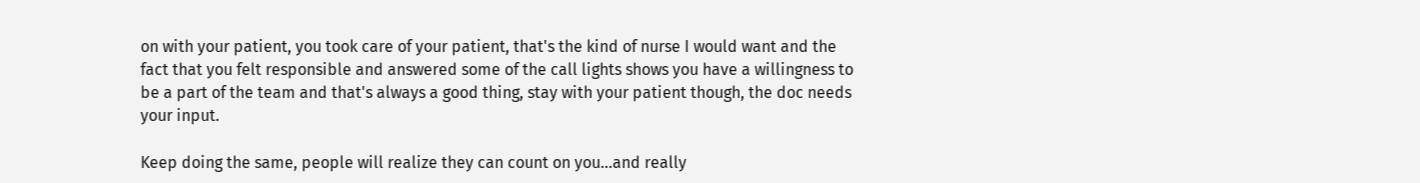on with your patient, you took care of your patient, that's the kind of nurse I would want and the fact that you felt responsible and answered some of the call lights shows you have a willingness to be a part of the team and that's always a good thing, stay with your patient though, the doc needs your input.

Keep doing the same, people will realize they can count on you...and really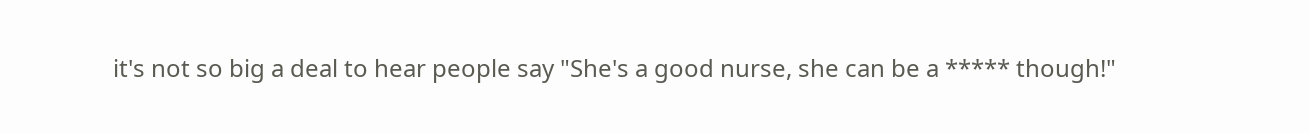it's not so big a deal to hear people say "She's a good nurse, she can be a ***** though!"